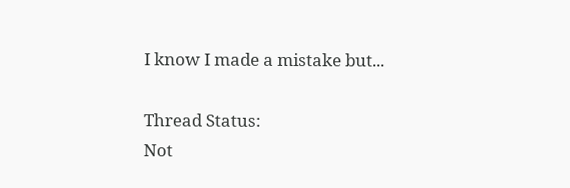I know I made a mistake but...

Thread Status:
Not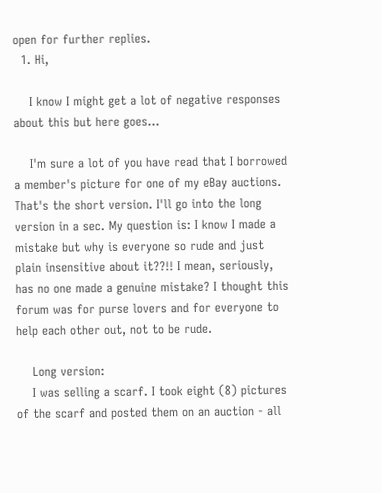open for further replies.
  1. Hi,

    I know I might get a lot of negative responses about this but here goes...

    I'm sure a lot of you have read that I borrowed a member's picture for one of my eBay auctions. That's the short version. I'll go into the long version in a sec. My question is: I know I made a mistake but why is everyone so rude and just plain insensitive about it??!! I mean, seriously, has no one made a genuine mistake? I thought this forum was for purse lovers and for everyone to help each other out, not to be rude.

    Long version:
    I was selling a scarf. I took eight (8) pictures of the scarf and posted them on an auction - all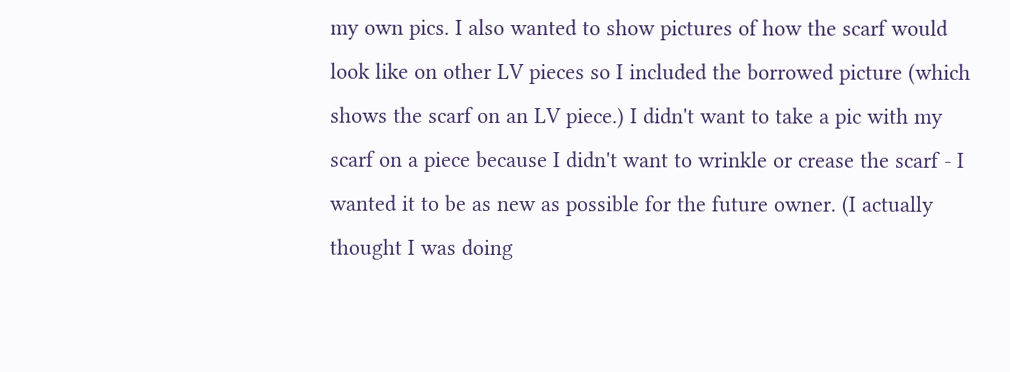my own pics. I also wanted to show pictures of how the scarf would look like on other LV pieces so I included the borrowed picture (which shows the scarf on an LV piece.) I didn't want to take a pic with my scarf on a piece because I didn't want to wrinkle or crease the scarf - I wanted it to be as new as possible for the future owner. (I actually thought I was doing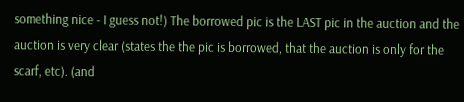something nice - I guess not!) The borrowed pic is the LAST pic in the auction and the auction is very clear (states the the pic is borrowed, that the auction is only for the scarf, etc). (and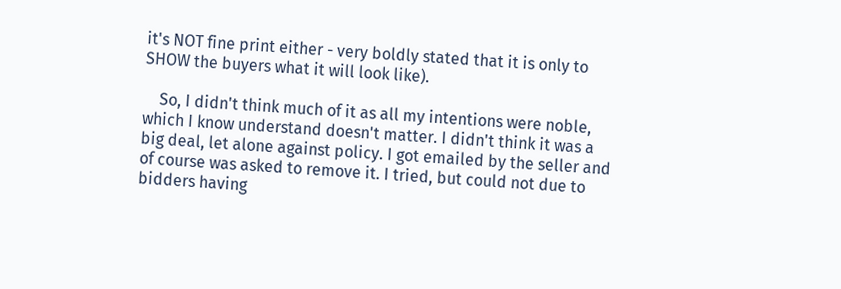it's NOT fine print either - very boldly stated that it is only to SHOW the buyers what it will look like).

    So, I didn't think much of it as all my intentions were noble, which I know understand doesn't matter. I didn't think it was a big deal, let alone against policy. I got emailed by the seller and of course was asked to remove it. I tried, but could not due to bidders having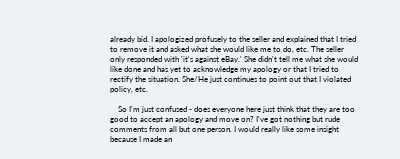already bid. I apologized profusely to the seller and explained that I tried to remove it and asked what she would like me to do, etc. The seller only responded with 'it's against eBay.' She didn't tell me what she would like done and has yet to acknowledge my apology or that I tried to rectify the situation. She/He just continues to point out that I violated policy, etc.

    So I'm just confused - does everyone here just think that they are too good to accept an apology and move on? I've got nothing but rude comments from all but one person. I would really like some insight because I made an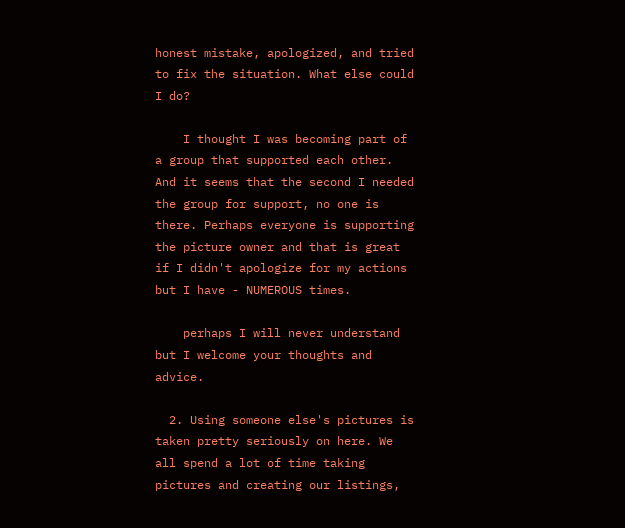honest mistake, apologized, and tried to fix the situation. What else could I do?

    I thought I was becoming part of a group that supported each other. And it seems that the second I needed the group for support, no one is there. Perhaps everyone is supporting the picture owner and that is great if I didn't apologize for my actions but I have - NUMEROUS times.

    perhaps I will never understand but I welcome your thoughts and advice.

  2. Using someone else's pictures is taken pretty seriously on here. We all spend a lot of time taking pictures and creating our listings,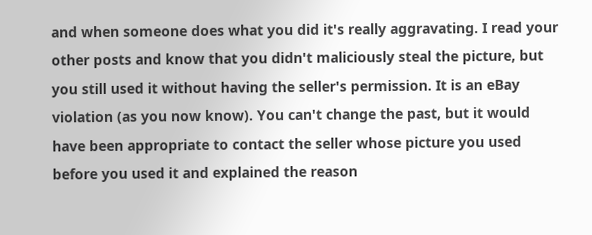and when someone does what you did it's really aggravating. I read your other posts and know that you didn't maliciously steal the picture, but you still used it without having the seller's permission. It is an eBay violation (as you now know). You can't change the past, but it would have been appropriate to contact the seller whose picture you used before you used it and explained the reason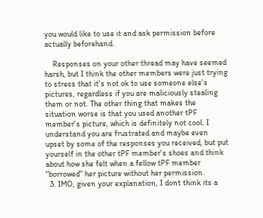you would like to use it and ask permission before actually beforehand.

    Responses on your other thread may have seemed harsh, but I think the other members were just trying to stress that it's not ok to use someone else's pictures, regardless if you are maliciously stealing them or not. The other thing that makes the situation worse is that you used another tPF member's picture, which is definitely not cool. I understand you are frustrated and maybe even upset by some of the responses you received, but put yourself in the other tPF member's shoes and think about how she felt when a fellow tPF member "borrowed" her picture without her permission.
  3. IMO, given your explanation, I dont think its a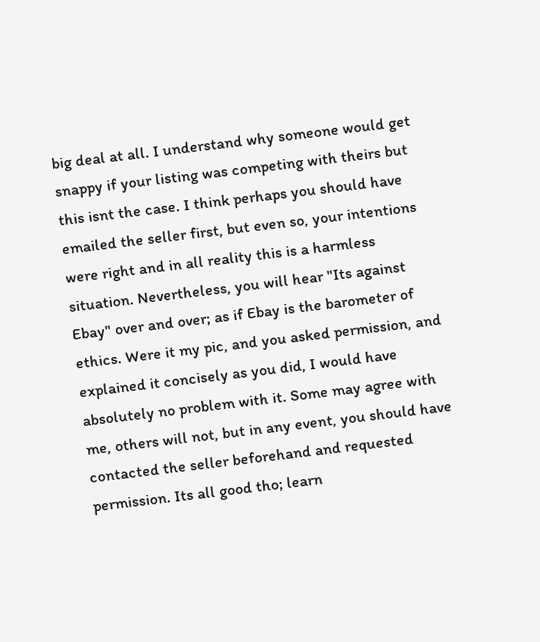big deal at all. I understand why someone would get snappy if your listing was competing with theirs but this isnt the case. I think perhaps you should have emailed the seller first, but even so, your intentions were right and in all reality this is a harmless situation. Nevertheless, you will hear "Its against Ebay" over and over; as if Ebay is the barometer of ethics. Were it my pic, and you asked permission, and explained it concisely as you did, I would have absolutely no problem with it. Some may agree with me, others will not, but in any event, you should have contacted the seller beforehand and requested permission. Its all good tho; learn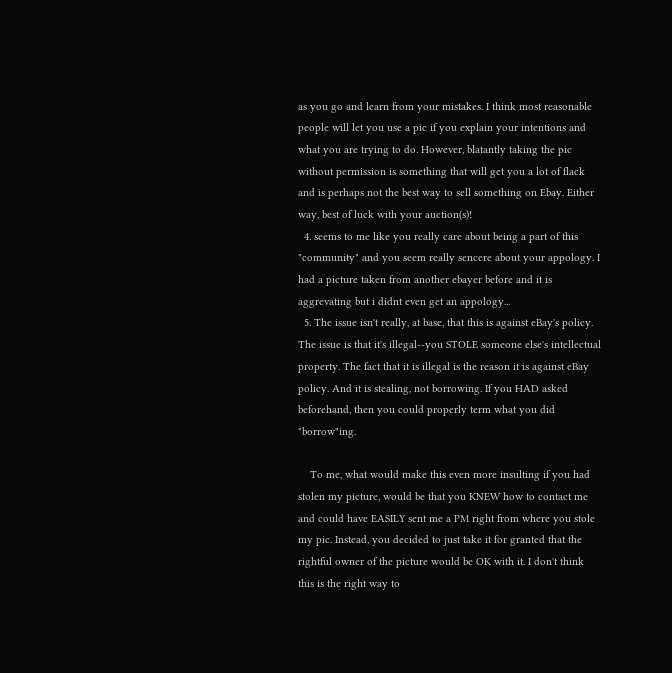as you go and learn from your mistakes. I think most reasonable people will let you use a pic if you explain your intentions and what you are trying to do. However, blatantly taking the pic without permission is something that will get you a lot of flack and is perhaps not the best way to sell something on Ebay. Either way, best of luck with your auction(s)!
  4. seems to me like you really care about being a part of this "community" and you seem really sencere about your appology. I had a picture taken from another ebayer before and it is aggrevating but i didnt even get an appology...
  5. The issue isn't really, at base, that this is against eBay's policy. The issue is that it's illegal--you STOLE someone else's intellectual property. The fact that it is illegal is the reason it is against eBay policy. And it is stealing, not borrowing. If you HAD asked beforehand, then you could properly term what you did "borrow"ing.

    To me, what would make this even more insulting if you had stolen my picture, would be that you KNEW how to contact me and could have EASILY sent me a PM right from where you stole my pic. Instead, you decided to just take it for granted that the rightful owner of the picture would be OK with it. I don't think this is the right way to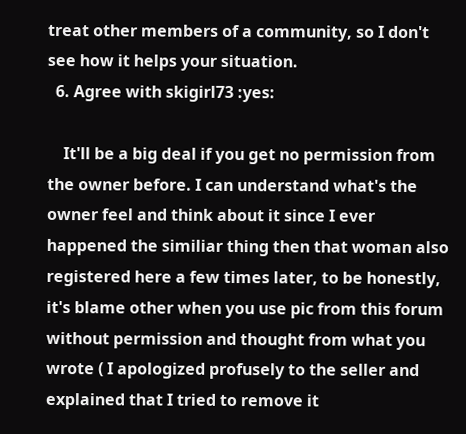treat other members of a community, so I don't see how it helps your situation.
  6. Agree with skigirl73 :yes:

    It'll be a big deal if you get no permission from the owner before. I can understand what's the owner feel and think about it since I ever happened the similiar thing then that woman also registered here a few times later, to be honestly, it's blame other when you use pic from this forum without permission and thought from what you wrote ( I apologized profusely to the seller and explained that I tried to remove it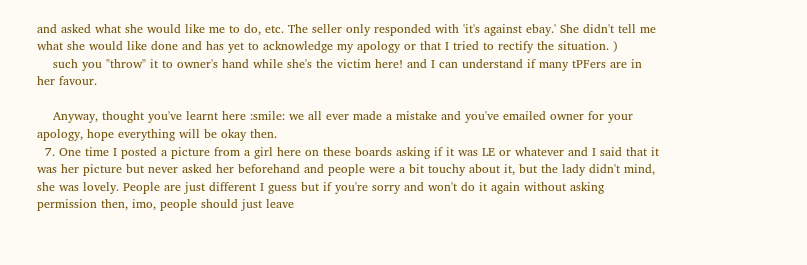and asked what she would like me to do, etc. The seller only responded with 'it's against ebay.' She didn't tell me what she would like done and has yet to acknowledge my apology or that I tried to rectify the situation. )
    such you "throw" it to owner's hand while she's the victim here! and I can understand if many tPFers are in her favour.

    Anyway, thought you've learnt here :smile: we all ever made a mistake and you've emailed owner for your apology, hope everything will be okay then.
  7. One time I posted a picture from a girl here on these boards asking if it was LE or whatever and I said that it was her picture but never asked her beforehand and people were a bit touchy about it, but the lady didn't mind, she was lovely. People are just different I guess but if you're sorry and won't do it again without asking permission then, imo, people should just leave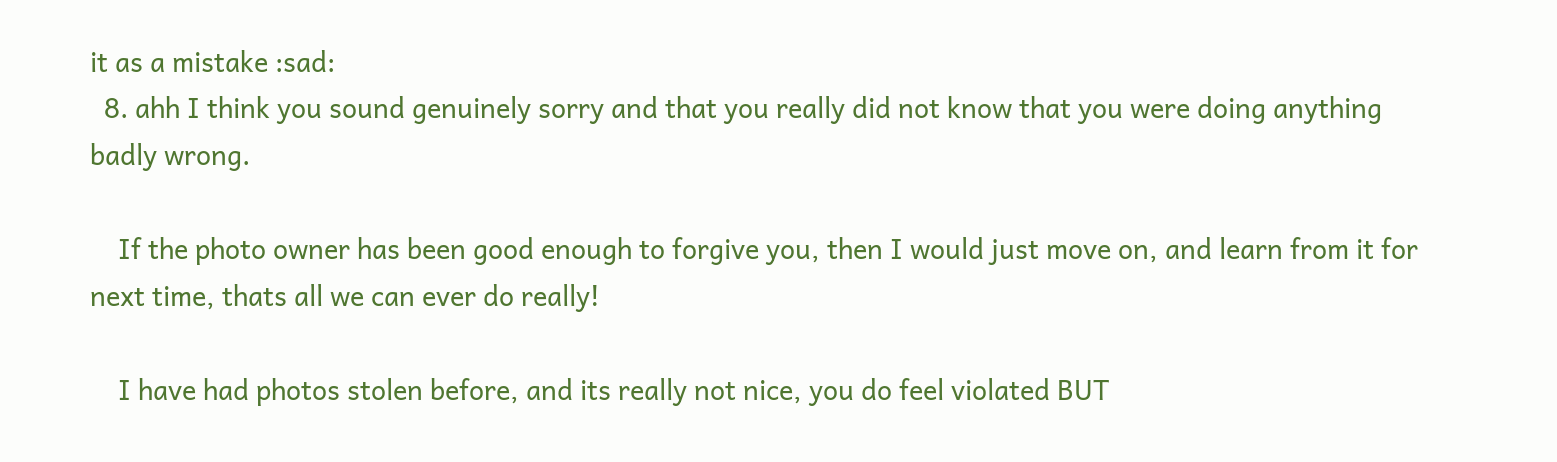it as a mistake :sad:
  8. ahh I think you sound genuinely sorry and that you really did not know that you were doing anything badly wrong.

    If the photo owner has been good enough to forgive you, then I would just move on, and learn from it for next time, thats all we can ever do really!

    I have had photos stolen before, and its really not nice, you do feel violated BUT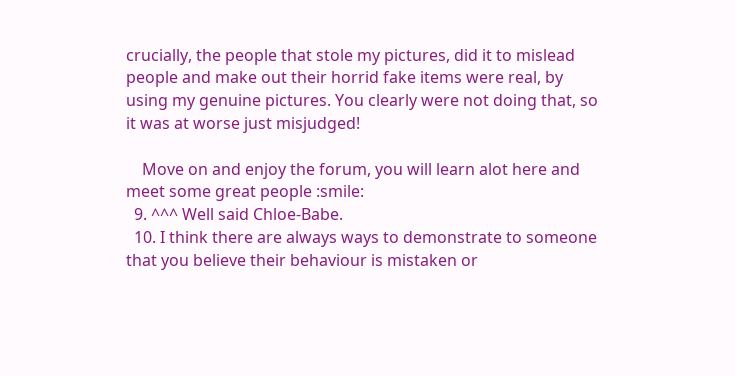crucially, the people that stole my pictures, did it to mislead people and make out their horrid fake items were real, by using my genuine pictures. You clearly were not doing that, so it was at worse just misjudged!

    Move on and enjoy the forum, you will learn alot here and meet some great people :smile:
  9. ^^^ Well said Chloe-Babe.
  10. I think there are always ways to demonstrate to someone that you believe their behaviour is mistaken or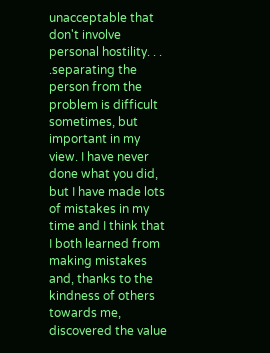unacceptable that don't involve personal hostility. . . .separating the person from the problem is difficult sometimes, but important in my view. I have never done what you did, but I have made lots of mistakes in my time and I think that I both learned from making mistakes and, thanks to the kindness of others towards me, discovered the value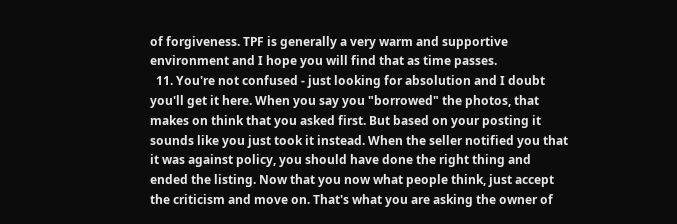of forgiveness. TPF is generally a very warm and supportive environment and I hope you will find that as time passes.
  11. You're not confused - just looking for absolution and I doubt you'll get it here. When you say you "borrowed" the photos, that makes on think that you asked first. But based on your posting it sounds like you just took it instead. When the seller notified you that it was against policy, you should have done the right thing and ended the listing. Now that you now what people think, just accept the criticism and move on. That's what you are asking the owner of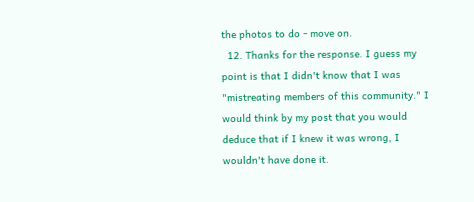the photos to do - move on.
  12. Thanks for the response. I guess my point is that I didn't know that I was "mistreating members of this community." I would think by my post that you would deduce that if I knew it was wrong, I wouldn't have done it.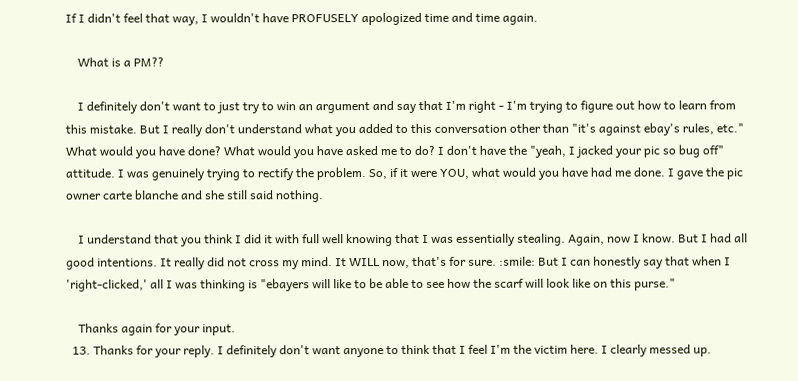If I didn't feel that way, I wouldn't have PROFUSELY apologized time and time again.

    What is a PM??

    I definitely don't want to just try to win an argument and say that I'm right - I'm trying to figure out how to learn from this mistake. But I really don't understand what you added to this conversation other than "it's against ebay's rules, etc." What would you have done? What would you have asked me to do? I don't have the "yeah, I jacked your pic so bug off" attitude. I was genuinely trying to rectify the problem. So, if it were YOU, what would you have had me done. I gave the pic owner carte blanche and she still said nothing.

    I understand that you think I did it with full well knowing that I was essentially stealing. Again, now I know. But I had all good intentions. It really did not cross my mind. It WILL now, that's for sure. :smile: But I can honestly say that when I 'right-clicked,' all I was thinking is "ebayers will like to be able to see how the scarf will look like on this purse."

    Thanks again for your input.
  13. Thanks for your reply. I definitely don't want anyone to think that I feel I'm the victim here. I clearly messed up.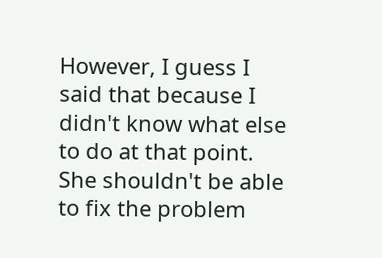However, I guess I said that because I didn't know what else to do at that point. She shouldn't be able to fix the problem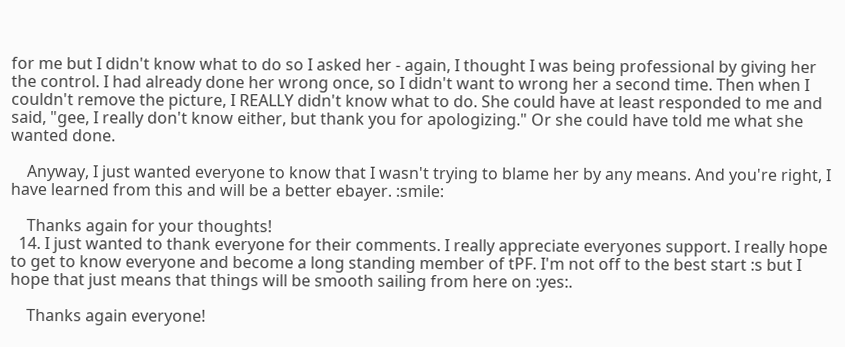for me but I didn't know what to do so I asked her - again, I thought I was being professional by giving her the control. I had already done her wrong once, so I didn't want to wrong her a second time. Then when I couldn't remove the picture, I REALLY didn't know what to do. She could have at least responded to me and said, "gee, I really don't know either, but thank you for apologizing." Or she could have told me what she wanted done.

    Anyway, I just wanted everyone to know that I wasn't trying to blame her by any means. And you're right, I have learned from this and will be a better ebayer. :smile:

    Thanks again for your thoughts!
  14. I just wanted to thank everyone for their comments. I really appreciate everyones support. I really hope to get to know everyone and become a long standing member of tPF. I'm not off to the best start :s but I hope that just means that things will be smooth sailing from here on :yes:.

    Thanks again everyone!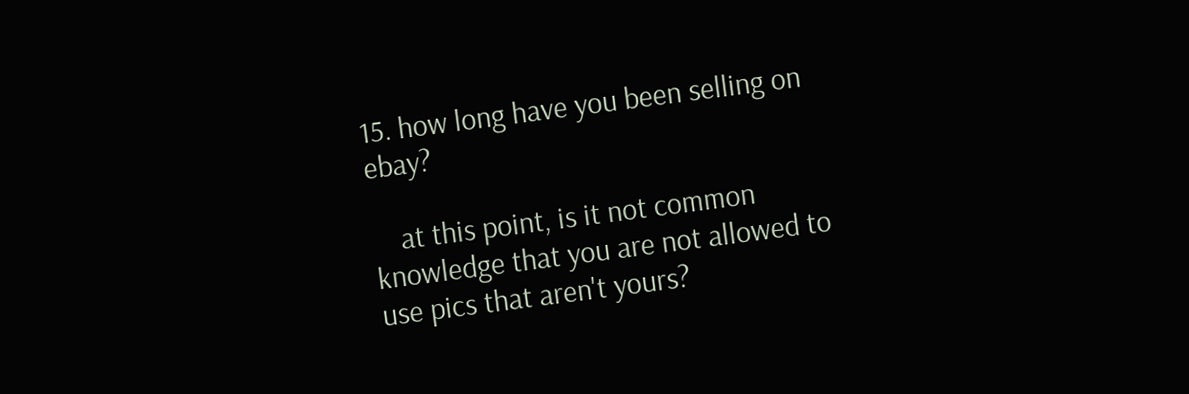15. how long have you been selling on ebay?

    at this point, is it not common knowledge that you are not allowed to use pics that aren't yours?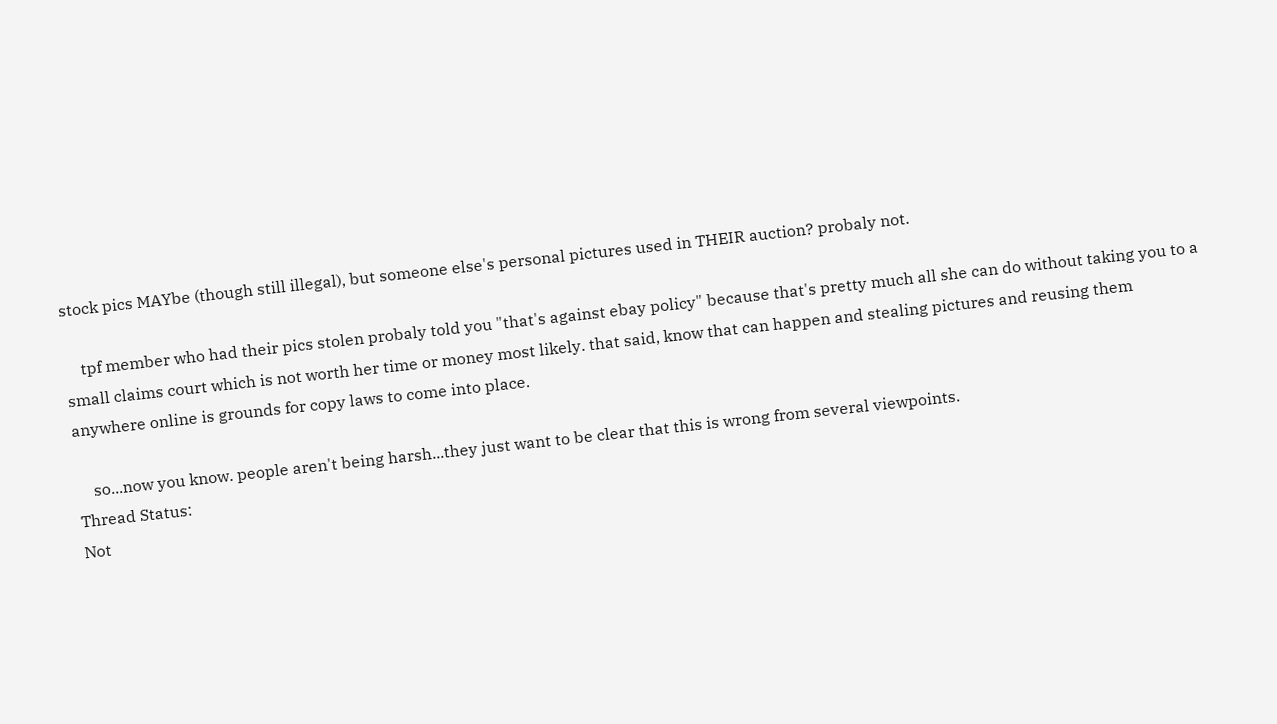stock pics MAYbe (though still illegal), but someone else's personal pictures used in THEIR auction? probaly not.

    tpf member who had their pics stolen probaly told you "that's against ebay policy" because that's pretty much all she can do without taking you to a small claims court which is not worth her time or money most likely. that said, know that can happen and stealing pictures and reusing them anywhere online is grounds for copy laws to come into place.

    so...now you know. people aren't being harsh...they just want to be clear that this is wrong from several viewpoints.
Thread Status:
Not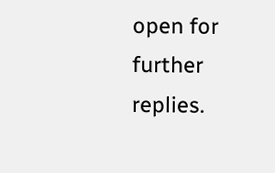open for further replies.